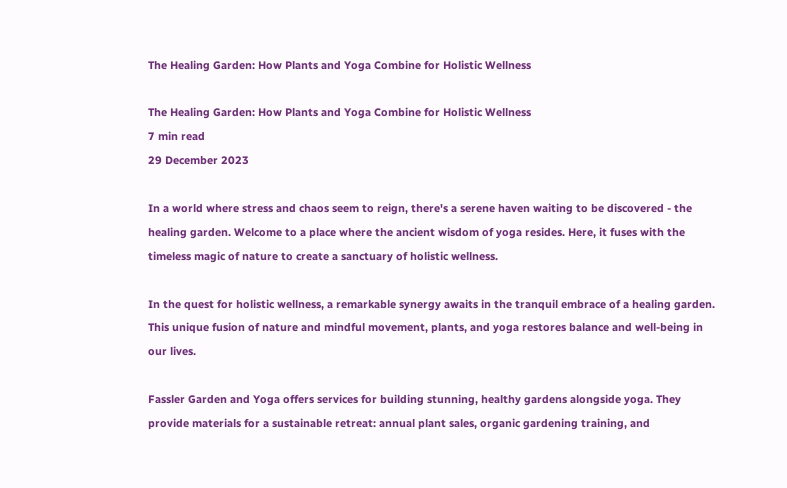The Healing Garden: How Plants and Yoga Combine for Holistic Wellness

The Healing Garden: How Plants and Yoga Combine for Holistic Wellness
7 min read
29 December 2023

In a world where stress and chaos seem to reign, there's a serene haven waiting to be discovered - the healing garden. Welcome to a place where the ancient wisdom of yoga resides. Here, it fuses with the timeless magic of nature to create a sanctuary of holistic wellness.

In the quest for holistic wellness, a remarkable synergy awaits in the tranquil embrace of a healing garden. This unique fusion of nature and mindful movement, plants, and yoga restores balance and well-being in our lives.

Fassler Garden and Yoga offers services for building stunning, healthy gardens alongside yoga. They provide materials for a sustainable retreat: annual plant sales, organic gardening training, and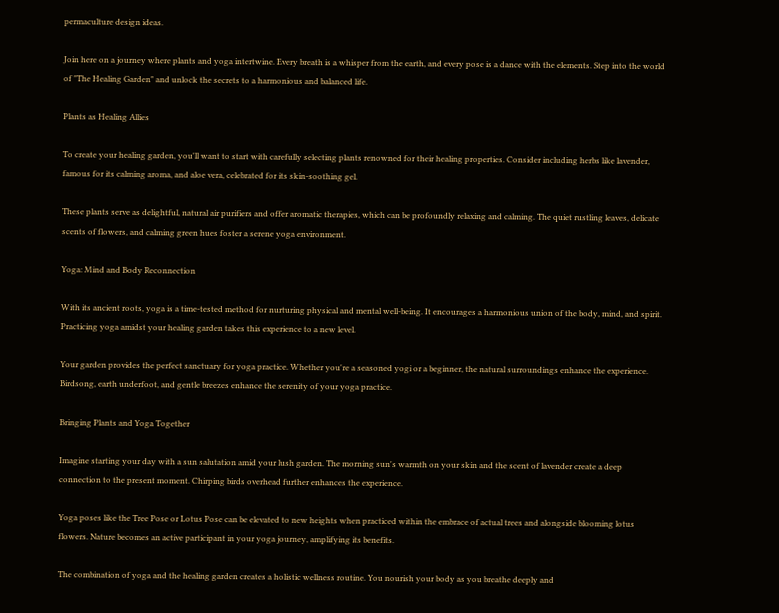permaculture design ideas.

Join here on a journey where plants and yoga intertwine. Every breath is a whisper from the earth, and every pose is a dance with the elements. Step into the world of "The Healing Garden" and unlock the secrets to a harmonious and balanced life.

Plants as Healing Allies

To create your healing garden, you'll want to start with carefully selecting plants renowned for their healing properties. Consider including herbs like lavender, famous for its calming aroma, and aloe vera, celebrated for its skin-soothing gel.

These plants serve as delightful, natural air purifiers and offer aromatic therapies, which can be profoundly relaxing and calming. The quiet rustling leaves, delicate scents of flowers, and calming green hues foster a serene yoga environment.

Yoga: Mind and Body Reconnection

With its ancient roots, yoga is a time-tested method for nurturing physical and mental well-being. It encourages a harmonious union of the body, mind, and spirit. Practicing yoga amidst your healing garden takes this experience to a new level.

Your garden provides the perfect sanctuary for yoga practice. Whether you're a seasoned yogi or a beginner, the natural surroundings enhance the experience. Birdsong, earth underfoot, and gentle breezes enhance the serenity of your yoga practice.

Bringing Plants and Yoga Together

Imagine starting your day with a sun salutation amid your lush garden. The morning sun's warmth on your skin and the scent of lavender create a deep connection to the present moment. Chirping birds overhead further enhances the experience.

Yoga poses like the Tree Pose or Lotus Pose can be elevated to new heights when practiced within the embrace of actual trees and alongside blooming lotus flowers. Nature becomes an active participant in your yoga journey, amplifying its benefits.

The combination of yoga and the healing garden creates a holistic wellness routine. You nourish your body as you breathe deeply and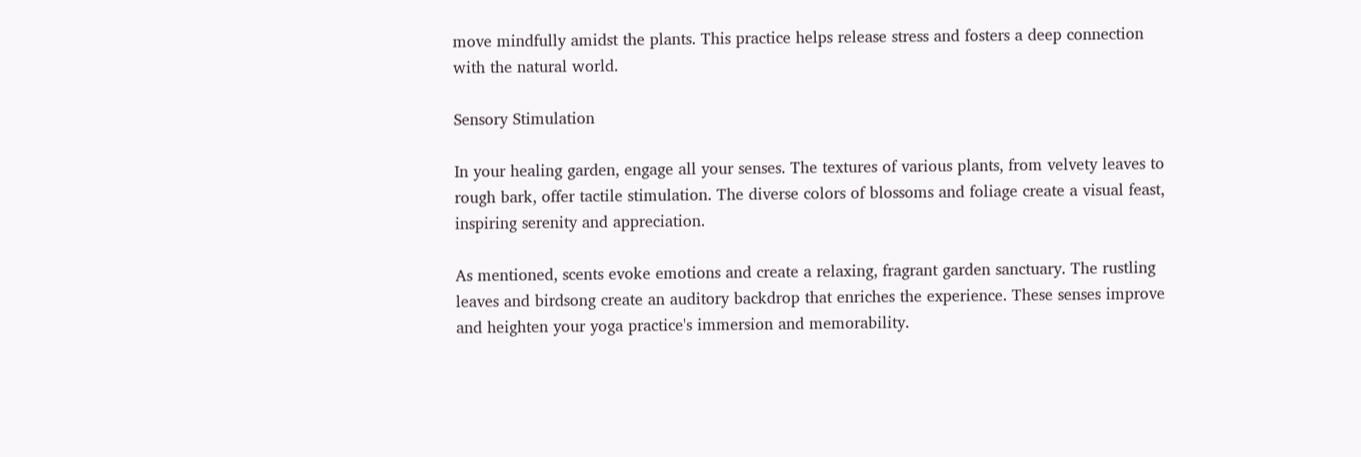move mindfully amidst the plants. This practice helps release stress and fosters a deep connection with the natural world.

Sensory Stimulation

In your healing garden, engage all your senses. The textures of various plants, from velvety leaves to rough bark, offer tactile stimulation. The diverse colors of blossoms and foliage create a visual feast, inspiring serenity and appreciation.

As mentioned, scents evoke emotions and create a relaxing, fragrant garden sanctuary. The rustling leaves and birdsong create an auditory backdrop that enriches the experience. These senses improve and heighten your yoga practice's immersion and memorability.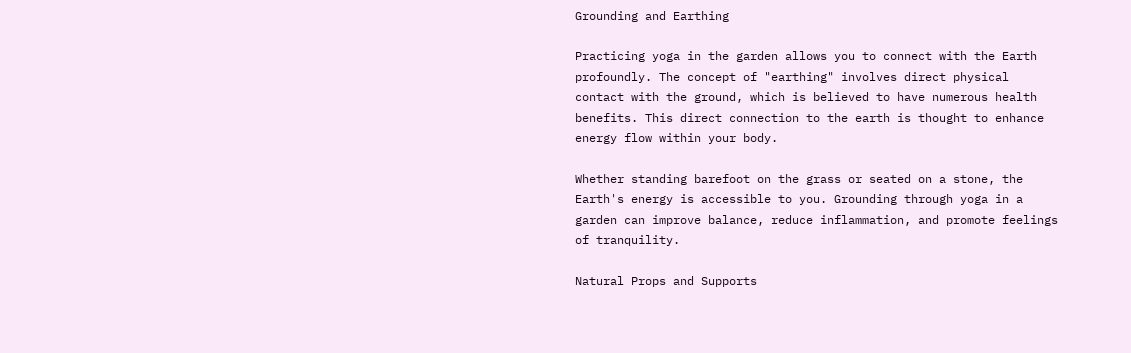Grounding and Earthing

Practicing yoga in the garden allows you to connect with the Earth profoundly. The concept of "earthing" involves direct physical contact with the ground, which is believed to have numerous health benefits. This direct connection to the earth is thought to enhance energy flow within your body.

Whether standing barefoot on the grass or seated on a stone, the Earth's energy is accessible to you. Grounding through yoga in a garden can improve balance, reduce inflammation, and promote feelings of tranquility.

Natural Props and Supports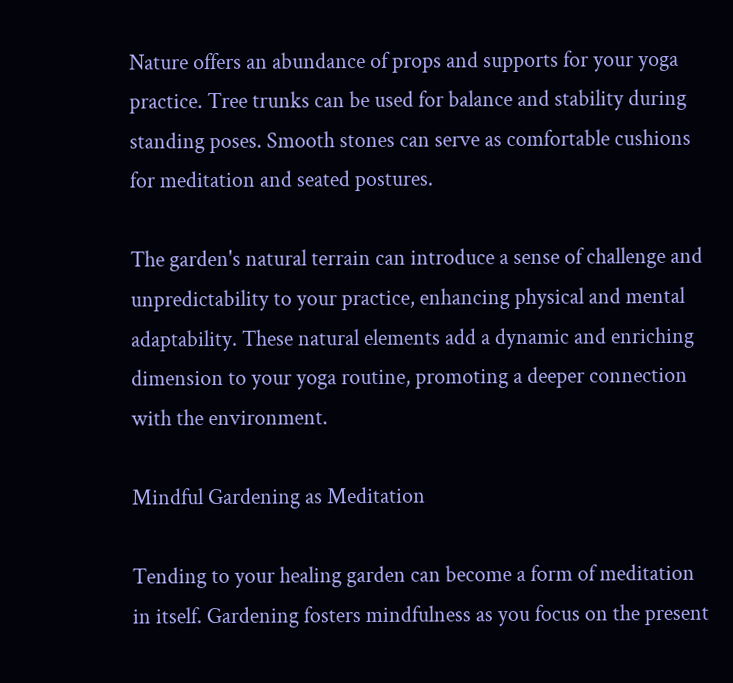Nature offers an abundance of props and supports for your yoga practice. Tree trunks can be used for balance and stability during standing poses. Smooth stones can serve as comfortable cushions for meditation and seated postures.

The garden's natural terrain can introduce a sense of challenge and unpredictability to your practice, enhancing physical and mental adaptability. These natural elements add a dynamic and enriching dimension to your yoga routine, promoting a deeper connection with the environment.

Mindful Gardening as Meditation

Tending to your healing garden can become a form of meditation in itself. Gardening fosters mindfulness as you focus on the present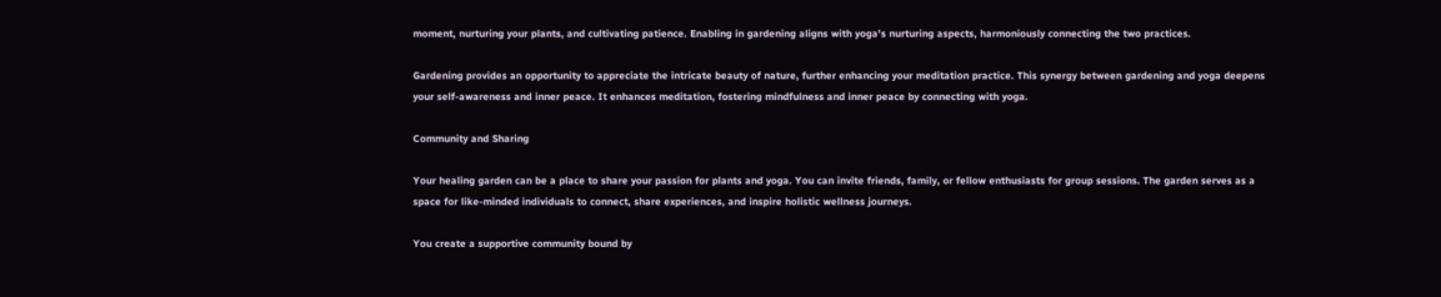moment, nurturing your plants, and cultivating patience. Enabling in gardening aligns with yoga's nurturing aspects, harmoniously connecting the two practices.

Gardening provides an opportunity to appreciate the intricate beauty of nature, further enhancing your meditation practice. This synergy between gardening and yoga deepens your self-awareness and inner peace. It enhances meditation, fostering mindfulness and inner peace by connecting with yoga.

Community and Sharing

Your healing garden can be a place to share your passion for plants and yoga. You can invite friends, family, or fellow enthusiasts for group sessions. The garden serves as a space for like-minded individuals to connect, share experiences, and inspire holistic wellness journeys.

You create a supportive community bound by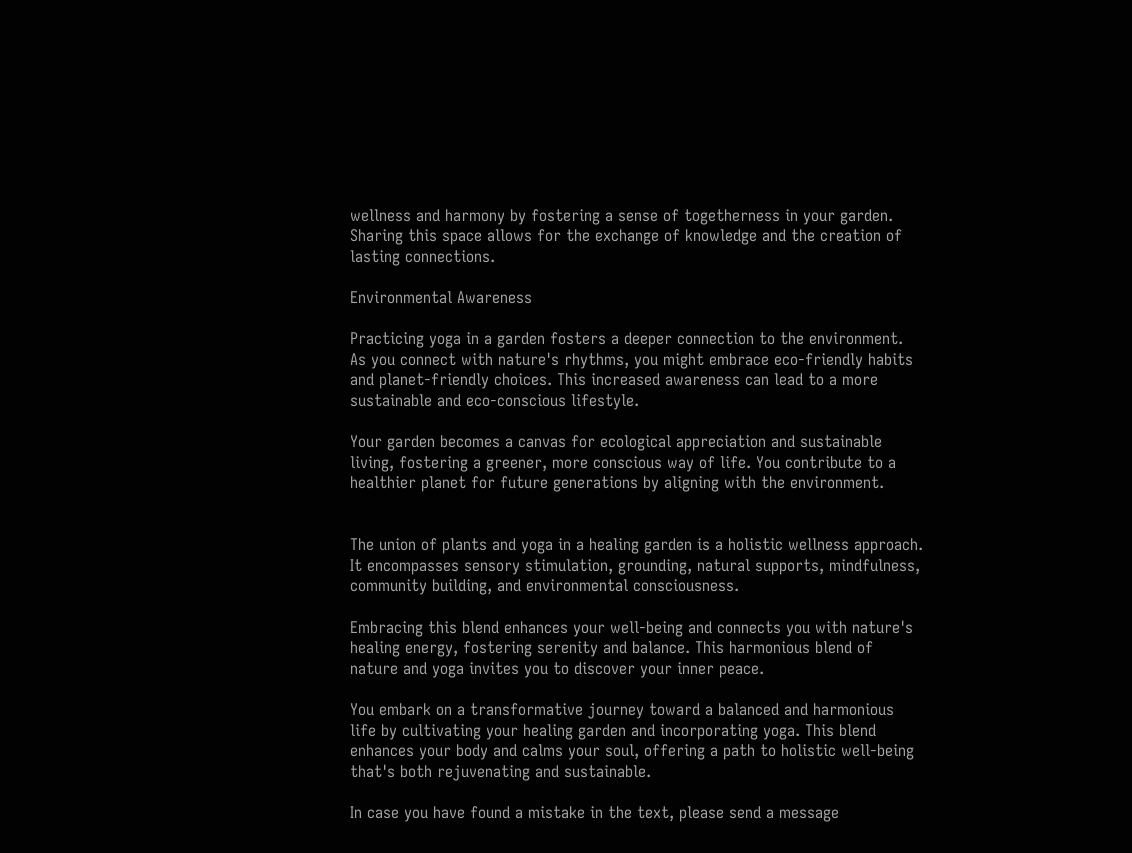wellness and harmony by fostering a sense of togetherness in your garden. Sharing this space allows for the exchange of knowledge and the creation of lasting connections.

Environmental Awareness

Practicing yoga in a garden fosters a deeper connection to the environment. As you connect with nature's rhythms, you might embrace eco-friendly habits and planet-friendly choices. This increased awareness can lead to a more sustainable and eco-conscious lifestyle.

Your garden becomes a canvas for ecological appreciation and sustainable living, fostering a greener, more conscious way of life. You contribute to a healthier planet for future generations by aligning with the environment.


The union of plants and yoga in a healing garden is a holistic wellness approach. It encompasses sensory stimulation, grounding, natural supports, mindfulness, community building, and environmental consciousness.

Embracing this blend enhances your well-being and connects you with nature's healing energy, fostering serenity and balance. This harmonious blend of nature and yoga invites you to discover your inner peace.

You embark on a transformative journey toward a balanced and harmonious life by cultivating your healing garden and incorporating yoga. This blend enhances your body and calms your soul, offering a path to holistic well-being that's both rejuvenating and sustainable.

In case you have found a mistake in the text, please send a message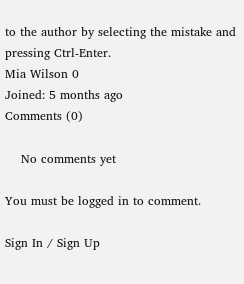to the author by selecting the mistake and pressing Ctrl-Enter.
Mia Wilson 0
Joined: 5 months ago
Comments (0)

    No comments yet

You must be logged in to comment.

Sign In / Sign Up